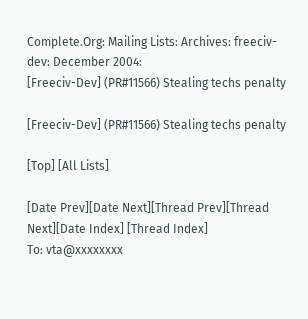Complete.Org: Mailing Lists: Archives: freeciv-dev: December 2004:
[Freeciv-Dev] (PR#11566) Stealing techs penalty

[Freeciv-Dev] (PR#11566) Stealing techs penalty

[Top] [All Lists]

[Date Prev][Date Next][Thread Prev][Thread Next][Date Index] [Thread Index]
To: vta@xxxxxxxx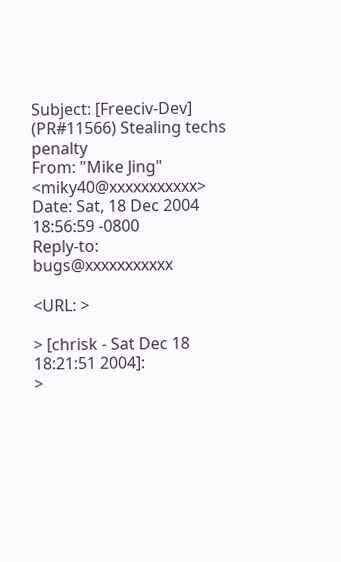Subject: [Freeciv-Dev] (PR#11566) Stealing techs penalty
From: "Mike Jing" <miky40@xxxxxxxxxxx>
Date: Sat, 18 Dec 2004 18:56:59 -0800
Reply-to: bugs@xxxxxxxxxxx

<URL: >

> [chrisk - Sat Dec 18 18:21:51 2004]:
>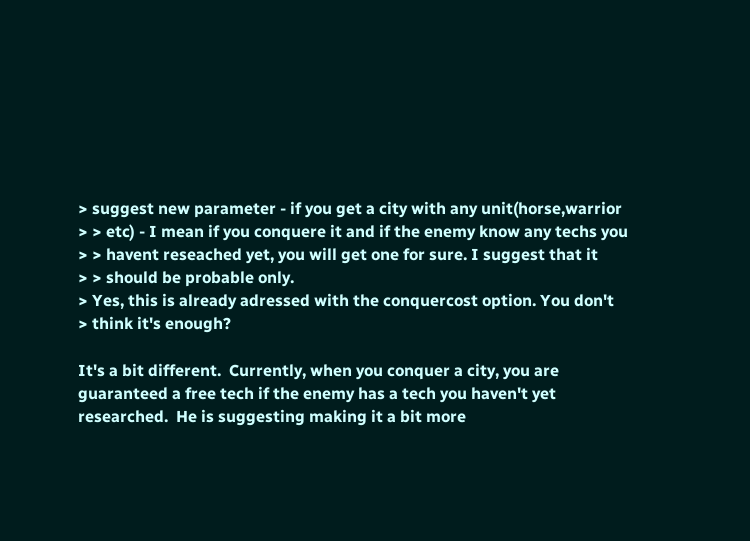> suggest new parameter - if you get a city with any unit(horse,warrior
> > etc) - I mean if you conquere it and if the enemy know any techs you
> > havent reseached yet, you will get one for sure. I suggest that it
> > should be probable only.
> Yes, this is already adressed with the conquercost option. You don't
> think it's enough?

It's a bit different.  Currently, when you conquer a city, you are
guaranteed a free tech if the enemy has a tech you haven't yet
researched.  He is suggesting making it a bit more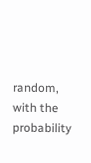random, with the
probability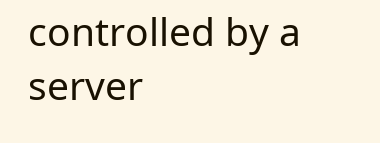controlled by a server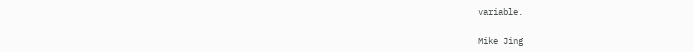variable.

Mike Jing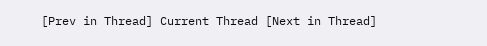[Prev in Thread] Current Thread [Next in Thread]